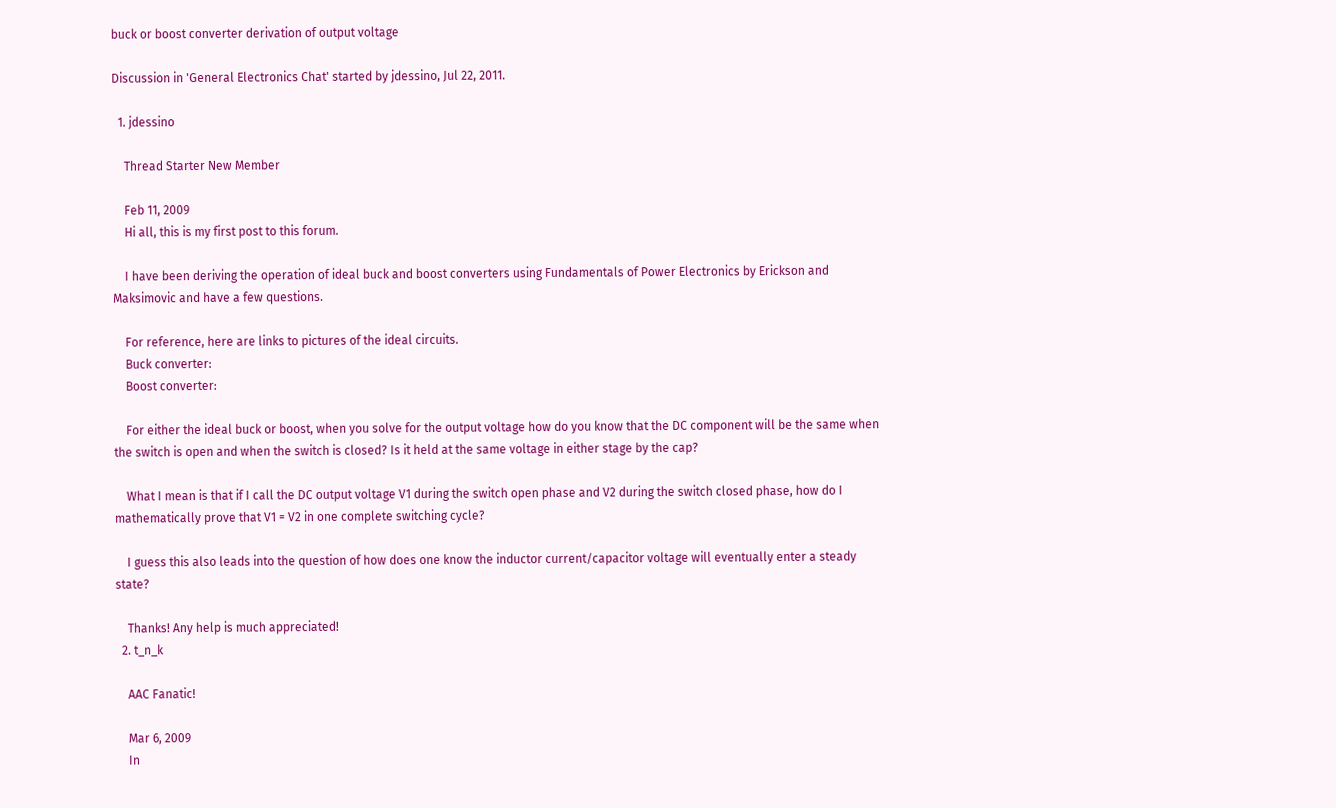buck or boost converter derivation of output voltage

Discussion in 'General Electronics Chat' started by jdessino, Jul 22, 2011.

  1. jdessino

    Thread Starter New Member

    Feb 11, 2009
    Hi all, this is my first post to this forum.

    I have been deriving the operation of ideal buck and boost converters using Fundamentals of Power Electronics by Erickson and Maksimovic and have a few questions.

    For reference, here are links to pictures of the ideal circuits.
    Buck converter:
    Boost converter:

    For either the ideal buck or boost, when you solve for the output voltage how do you know that the DC component will be the same when the switch is open and when the switch is closed? Is it held at the same voltage in either stage by the cap?

    What I mean is that if I call the DC output voltage V1 during the switch open phase and V2 during the switch closed phase, how do I mathematically prove that V1 = V2 in one complete switching cycle?

    I guess this also leads into the question of how does one know the inductor current/capacitor voltage will eventually enter a steady state?

    Thanks! Any help is much appreciated!
  2. t_n_k

    AAC Fanatic!

    Mar 6, 2009
    In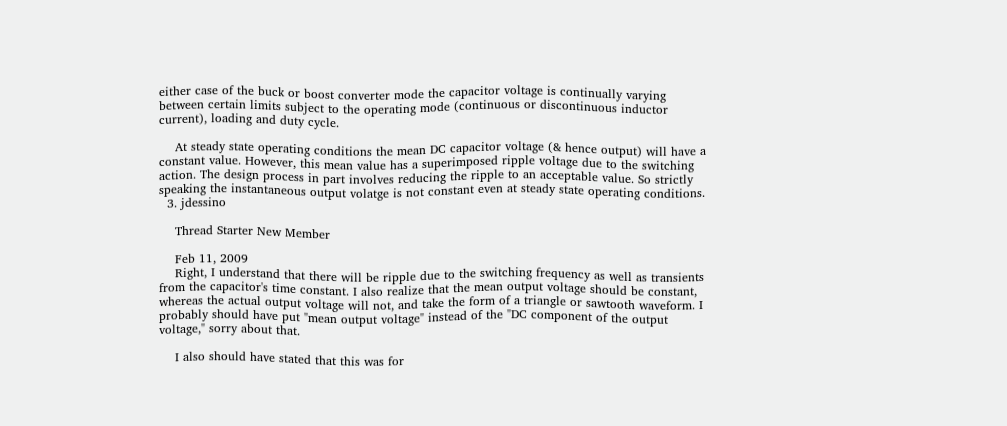either case of the buck or boost converter mode the capacitor voltage is continually varying between certain limits subject to the operating mode (continuous or discontinuous inductor current), loading and duty cycle.

    At steady state operating conditions the mean DC capacitor voltage (& hence output) will have a constant value. However, this mean value has a superimposed ripple voltage due to the switching action. The design process in part involves reducing the ripple to an acceptable value. So strictly speaking the instantaneous output volatge is not constant even at steady state operating conditions.
  3. jdessino

    Thread Starter New Member

    Feb 11, 2009
    Right, I understand that there will be ripple due to the switching frequency as well as transients from the capacitor's time constant. I also realize that the mean output voltage should be constant, whereas the actual output voltage will not, and take the form of a triangle or sawtooth waveform. I probably should have put "mean output voltage" instead of the "DC component of the output voltage," sorry about that.

    I also should have stated that this was for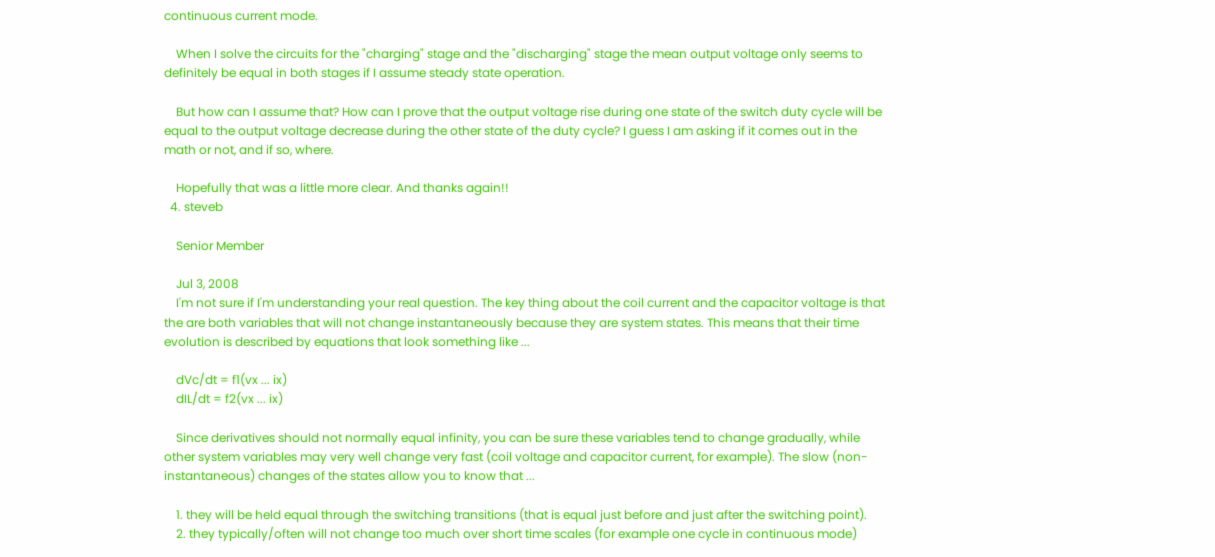continuous current mode.

    When I solve the circuits for the "charging" stage and the "discharging" stage the mean output voltage only seems to definitely be equal in both stages if I assume steady state operation.

    But how can I assume that? How can I prove that the output voltage rise during one state of the switch duty cycle will be equal to the output voltage decrease during the other state of the duty cycle? I guess I am asking if it comes out in the math or not, and if so, where.

    Hopefully that was a little more clear. And thanks again!!
  4. steveb

    Senior Member

    Jul 3, 2008
    I'm not sure if I'm understanding your real question. The key thing about the coil current and the capacitor voltage is that the are both variables that will not change instantaneously because they are system states. This means that their time evolution is described by equations that look something like ...

    dVc/dt = f1(vx ... ix)
    dIL/dt = f2(vx ... ix)

    Since derivatives should not normally equal infinity, you can be sure these variables tend to change gradually, while other system variables may very well change very fast (coil voltage and capacitor current, for example). The slow (non-instantaneous) changes of the states allow you to know that ...

    1. they will be held equal through the switching transitions (that is equal just before and just after the switching point).
    2. they typically/often will not change too much over short time scales (for example one cycle in continuous mode)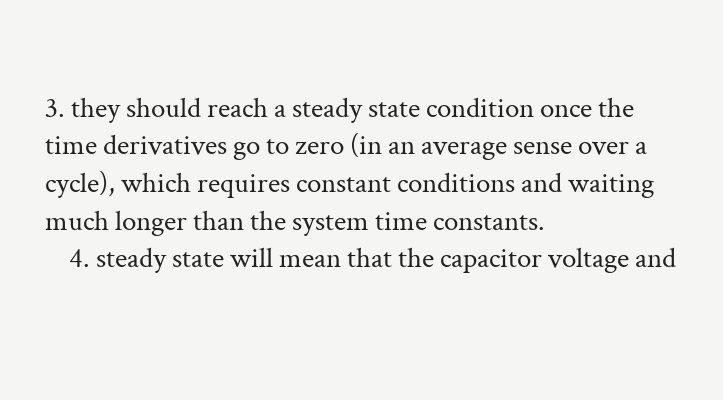3. they should reach a steady state condition once the time derivatives go to zero (in an average sense over a cycle), which requires constant conditions and waiting much longer than the system time constants.
    4. steady state will mean that the capacitor voltage and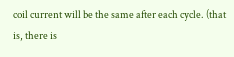coil current will be the same after each cycle. (that is, there is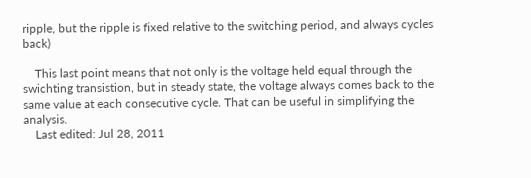ripple, but the ripple is fixed relative to the switching period, and always cycles back)

    This last point means that not only is the voltage held equal through the swichting transistion, but in steady state, the voltage always comes back to the same value at each consecutive cycle. That can be useful in simplifying the analysis.
    Last edited: Jul 28, 2011